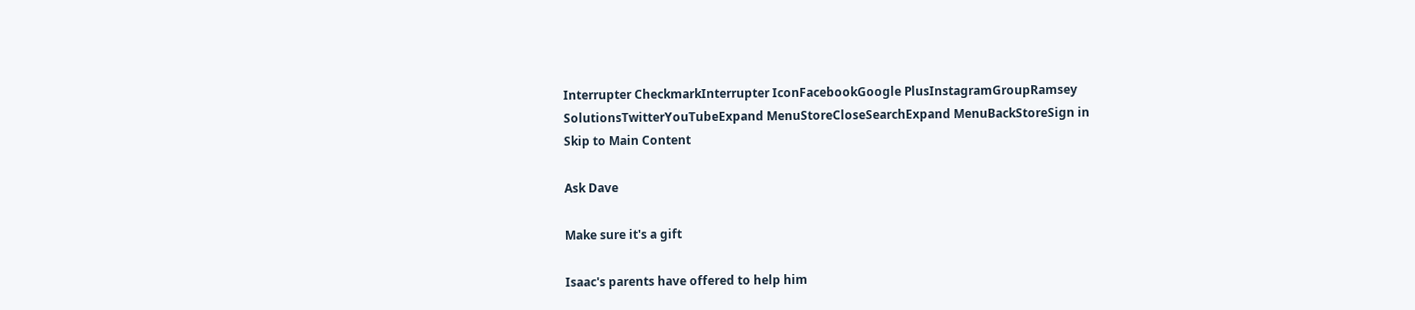Interrupter CheckmarkInterrupter IconFacebookGoogle PlusInstagramGroupRamsey SolutionsTwitterYouTubeExpand MenuStoreCloseSearchExpand MenuBackStoreSign in
Skip to Main Content

Ask Dave

Make sure it's a gift

Isaac's parents have offered to help him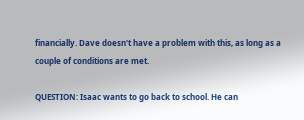financially. Dave doesn't have a problem with this, as long as a couple of conditions are met.

QUESTION: Isaac wants to go back to school. He can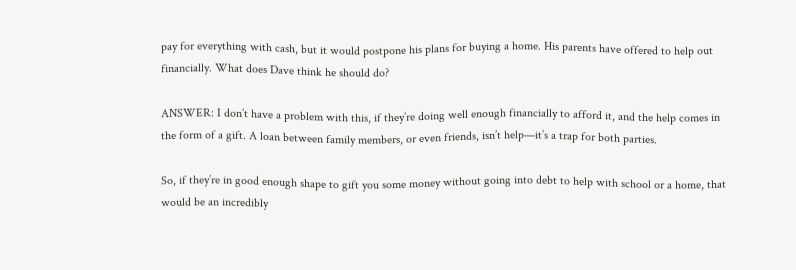pay for everything with cash, but it would postpone his plans for buying a home. His parents have offered to help out financially. What does Dave think he should do?

ANSWER: I don’t have a problem with this, if they’re doing well enough financially to afford it, and the help comes in the form of a gift. A loan between family members, or even friends, isn’t help—it’s a trap for both parties.

So, if they’re in good enough shape to gift you some money without going into debt to help with school or a home, that would be an incredibly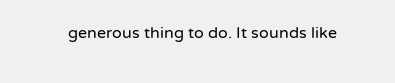generous thing to do. It sounds like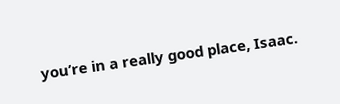you’re in a really good place, Isaac.